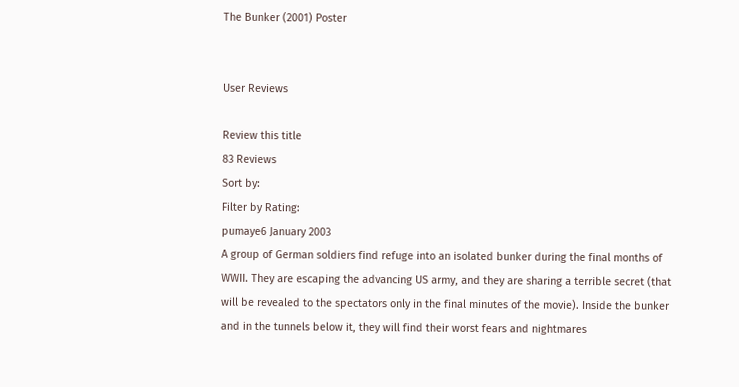The Bunker (2001) Poster


User Reviews

Review this title
83 Reviews
Sort by:
Filter by Rating:
pumaye6 January 2003
A group of German soldiers find refuge into an isolated bunker during the final months of WWII. They are escaping the advancing US army, and they are sharing a terrible secret (that will be revealed to the spectators only in the final minutes of the movie). Inside the bunker and in the tunnels below it, they will find their worst fears and nightmares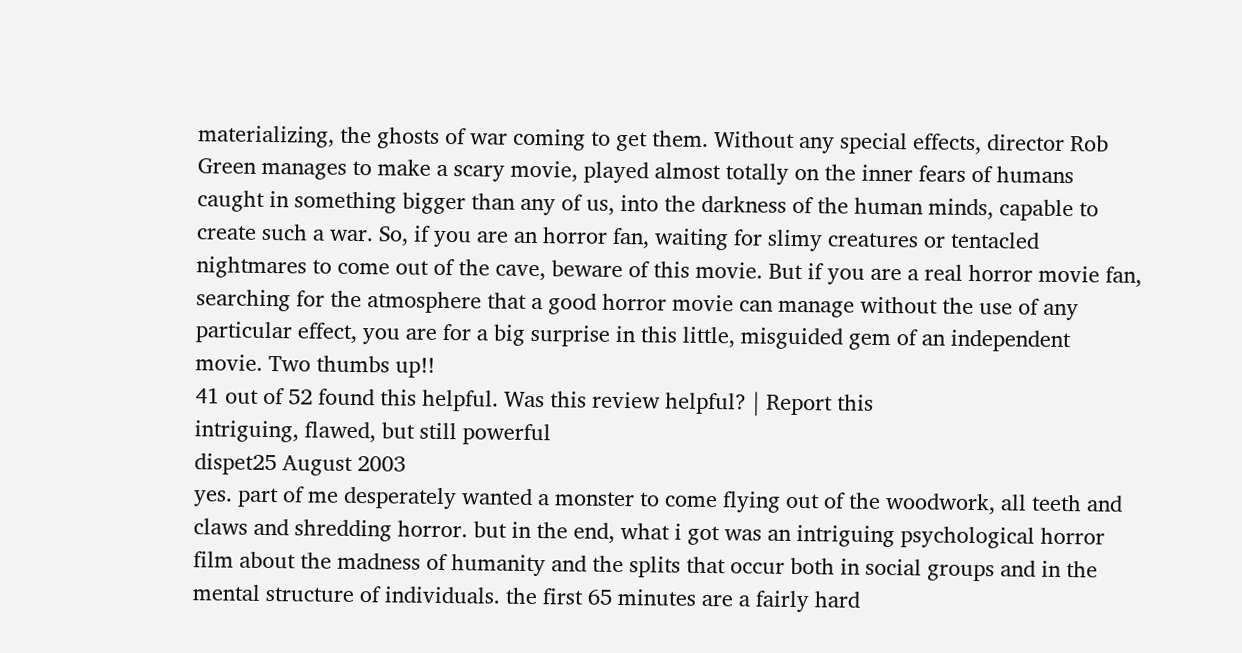materializing, the ghosts of war coming to get them. Without any special effects, director Rob Green manages to make a scary movie, played almost totally on the inner fears of humans caught in something bigger than any of us, into the darkness of the human minds, capable to create such a war. So, if you are an horror fan, waiting for slimy creatures or tentacled nightmares to come out of the cave, beware of this movie. But if you are a real horror movie fan, searching for the atmosphere that a good horror movie can manage without the use of any particular effect, you are for a big surprise in this little, misguided gem of an independent movie. Two thumbs up!!
41 out of 52 found this helpful. Was this review helpful? | Report this
intriguing, flawed, but still powerful
dispet25 August 2003
yes. part of me desperately wanted a monster to come flying out of the woodwork, all teeth and claws and shredding horror. but in the end, what i got was an intriguing psychological horror film about the madness of humanity and the splits that occur both in social groups and in the mental structure of individuals. the first 65 minutes are a fairly hard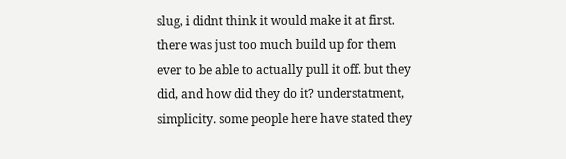slug, i didnt think it would make it at first. there was just too much build up for them ever to be able to actually pull it off. but they did, and how did they do it? understatment, simplicity. some people here have stated they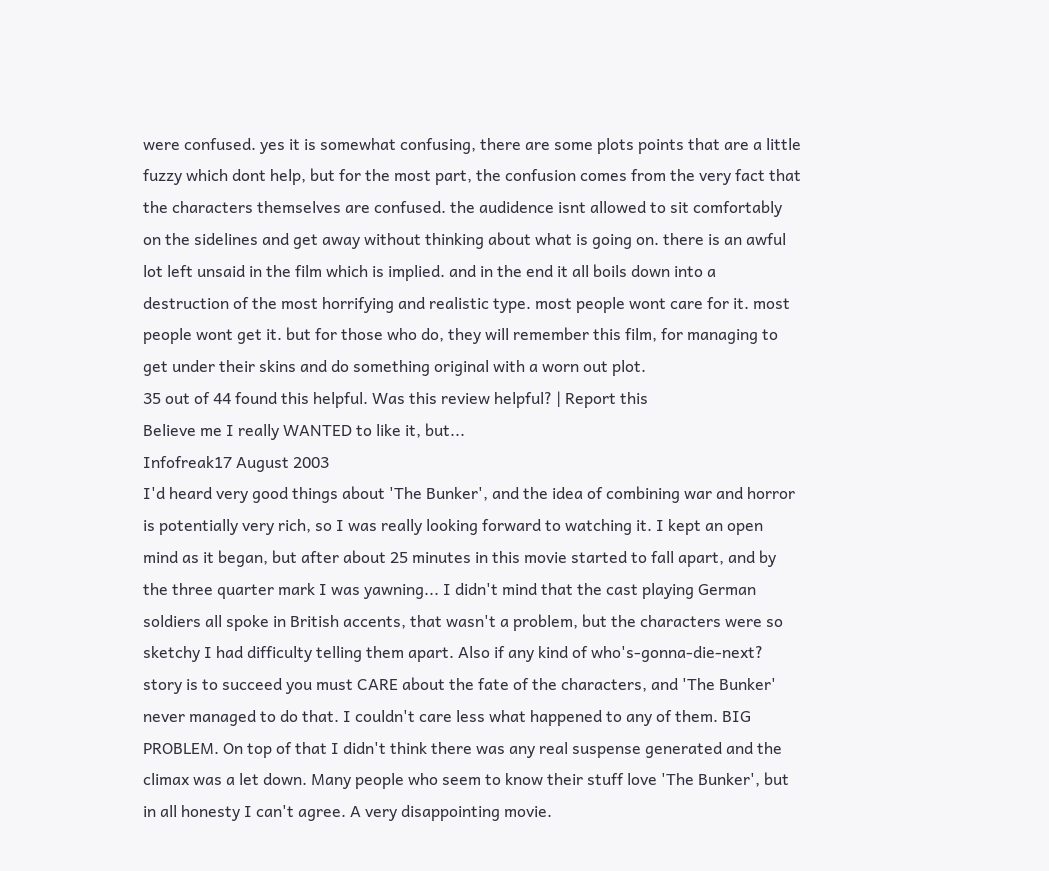were confused. yes it is somewhat confusing, there are some plots points that are a little fuzzy which dont help, but for the most part, the confusion comes from the very fact that the characters themselves are confused. the audidence isnt allowed to sit comfortably on the sidelines and get away without thinking about what is going on. there is an awful lot left unsaid in the film which is implied. and in the end it all boils down into a destruction of the most horrifying and realistic type. most people wont care for it. most people wont get it. but for those who do, they will remember this film, for managing to get under their skins and do something original with a worn out plot.
35 out of 44 found this helpful. Was this review helpful? | Report this
Believe me I really WANTED to like it, but...
Infofreak17 August 2003
I'd heard very good things about 'The Bunker', and the idea of combining war and horror is potentially very rich, so I was really looking forward to watching it. I kept an open mind as it began, but after about 25 minutes in this movie started to fall apart, and by the three quarter mark I was yawning... I didn't mind that the cast playing German soldiers all spoke in British accents, that wasn't a problem, but the characters were so sketchy I had difficulty telling them apart. Also if any kind of who's-gonna-die-next? story is to succeed you must CARE about the fate of the characters, and 'The Bunker' never managed to do that. I couldn't care less what happened to any of them. BIG PROBLEM. On top of that I didn't think there was any real suspense generated and the climax was a let down. Many people who seem to know their stuff love 'The Bunker', but in all honesty I can't agree. A very disappointing movie.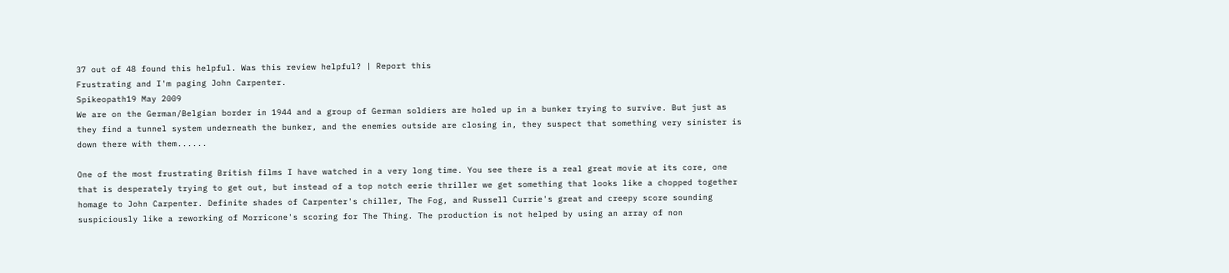37 out of 48 found this helpful. Was this review helpful? | Report this
Frustrating and I'm paging John Carpenter.
Spikeopath19 May 2009
We are on the German/Belgian border in 1944 and a group of German soldiers are holed up in a bunker trying to survive. But just as they find a tunnel system underneath the bunker, and the enemies outside are closing in, they suspect that something very sinister is down there with them......

One of the most frustrating British films I have watched in a very long time. You see there is a real great movie at its core, one that is desperately trying to get out, but instead of a top notch eerie thriller we get something that looks like a chopped together homage to John Carpenter. Definite shades of Carpenter's chiller, The Fog, and Russell Currie's great and creepy score sounding suspiciously like a reworking of Morricone's scoring for The Thing. The production is not helped by using an array of non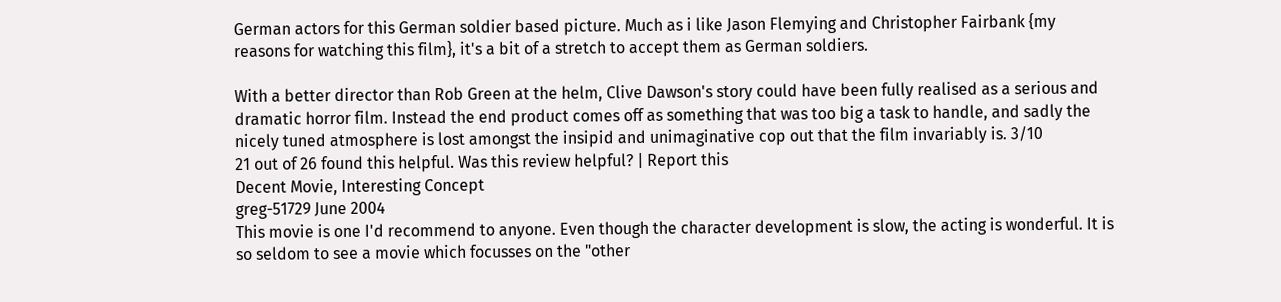German actors for this German soldier based picture. Much as i like Jason Flemying and Christopher Fairbank {my reasons for watching this film}, it's a bit of a stretch to accept them as German soldiers.

With a better director than Rob Green at the helm, Clive Dawson's story could have been fully realised as a serious and dramatic horror film. Instead the end product comes off as something that was too big a task to handle, and sadly the nicely tuned atmosphere is lost amongst the insipid and unimaginative cop out that the film invariably is. 3/10
21 out of 26 found this helpful. Was this review helpful? | Report this
Decent Movie, Interesting Concept
greg-51729 June 2004
This movie is one I'd recommend to anyone. Even though the character development is slow, the acting is wonderful. It is so seldom to see a movie which focusses on the "other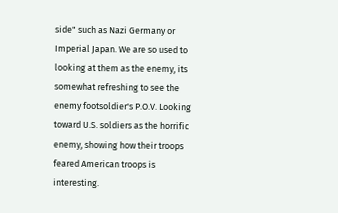side" such as Nazi Germany or Imperial Japan. We are so used to looking at them as the enemy, its somewhat refreshing to see the enemy footsoldier's P.O.V. Looking toward U.S. soldiers as the horrific enemy, showing how their troops feared American troops is interesting.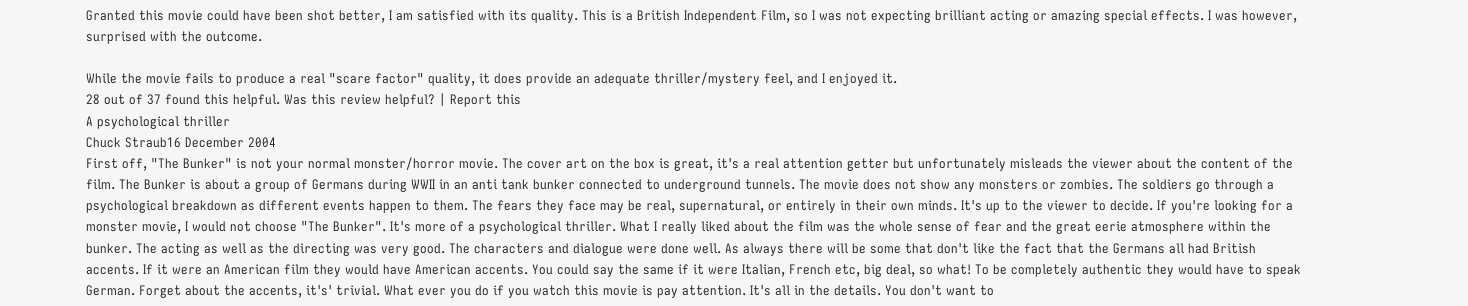Granted this movie could have been shot better, I am satisfied with its quality. This is a British Independent Film, so I was not expecting brilliant acting or amazing special effects. I was however, surprised with the outcome.

While the movie fails to produce a real "scare factor" quality, it does provide an adequate thriller/mystery feel, and I enjoyed it.
28 out of 37 found this helpful. Was this review helpful? | Report this
A psychological thriller
Chuck Straub16 December 2004
First off, "The Bunker" is not your normal monster/horror movie. The cover art on the box is great, it's a real attention getter but unfortunately misleads the viewer about the content of the film. The Bunker is about a group of Germans during WWII in an anti tank bunker connected to underground tunnels. The movie does not show any monsters or zombies. The soldiers go through a psychological breakdown as different events happen to them. The fears they face may be real, supernatural, or entirely in their own minds. It's up to the viewer to decide. If you're looking for a monster movie, I would not choose "The Bunker". It's more of a psychological thriller. What I really liked about the film was the whole sense of fear and the great eerie atmosphere within the bunker. The acting as well as the directing was very good. The characters and dialogue were done well. As always there will be some that don't like the fact that the Germans all had British accents. If it were an American film they would have American accents. You could say the same if it were Italian, French etc, big deal, so what! To be completely authentic they would have to speak German. Forget about the accents, it's' trivial. What ever you do if you watch this movie is pay attention. It's all in the details. You don't want to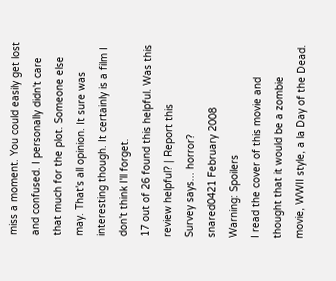miss a moment. You could easily get lost and confused. I personally didn't care that much for the plot. Someone else may. That's all opinion. It sure was interesting though. It certainly is a film I don't think I'll forget.
17 out of 26 found this helpful. Was this review helpful? | Report this
Survey says... horror?
snared0421 February 2008
Warning: Spoilers
I read the cover of this movie and thought that it would be a zombie movie, WWII style, a la Day of the Dead.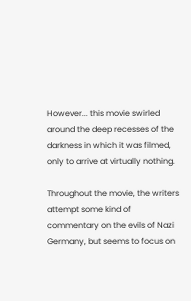However... this movie swirled around the deep recesses of the darkness in which it was filmed, only to arrive at virtually nothing.

Throughout the movie, the writers attempt some kind of commentary on the evils of Nazi Germany, but seems to focus on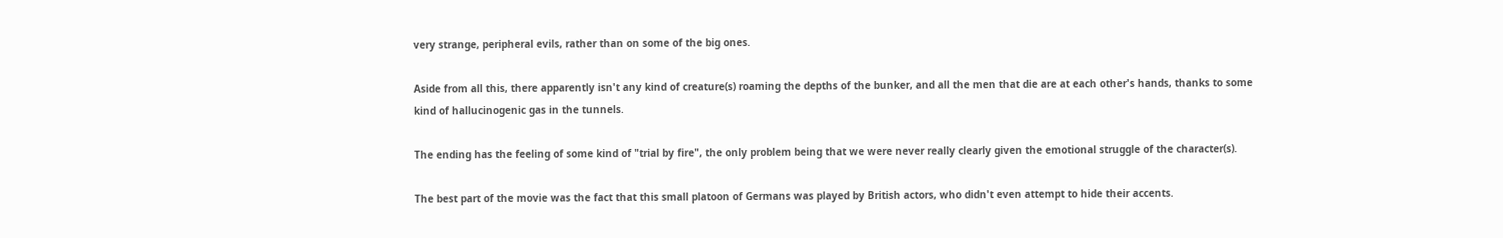very strange, peripheral evils, rather than on some of the big ones.

Aside from all this, there apparently isn't any kind of creature(s) roaming the depths of the bunker, and all the men that die are at each other's hands, thanks to some kind of hallucinogenic gas in the tunnels.

The ending has the feeling of some kind of "trial by fire", the only problem being that we were never really clearly given the emotional struggle of the character(s).

The best part of the movie was the fact that this small platoon of Germans was played by British actors, who didn't even attempt to hide their accents.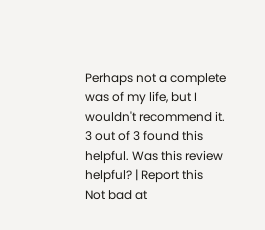Perhaps not a complete was of my life, but I wouldn't recommend it.
3 out of 3 found this helpful. Was this review helpful? | Report this
Not bad at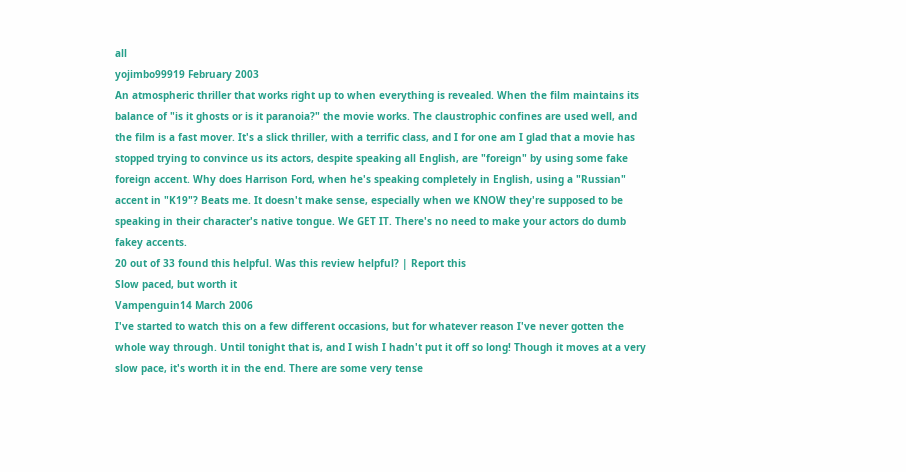all
yojimbo99919 February 2003
An atmospheric thriller that works right up to when everything is revealed. When the film maintains its balance of "is it ghosts or is it paranoia?" the movie works. The claustrophic confines are used well, and the film is a fast mover. It's a slick thriller, with a terrific class, and I for one am I glad that a movie has stopped trying to convince us its actors, despite speaking all English, are "foreign" by using some fake foreign accent. Why does Harrison Ford, when he's speaking completely in English, using a "Russian" accent in "K19"? Beats me. It doesn't make sense, especially when we KNOW they're supposed to be speaking in their character's native tongue. We GET IT. There's no need to make your actors do dumb fakey accents.
20 out of 33 found this helpful. Was this review helpful? | Report this
Slow paced, but worth it
Vampenguin14 March 2006
I've started to watch this on a few different occasions, but for whatever reason I've never gotten the whole way through. Until tonight that is, and I wish I hadn't put it off so long! Though it moves at a very slow pace, it's worth it in the end. There are some very tense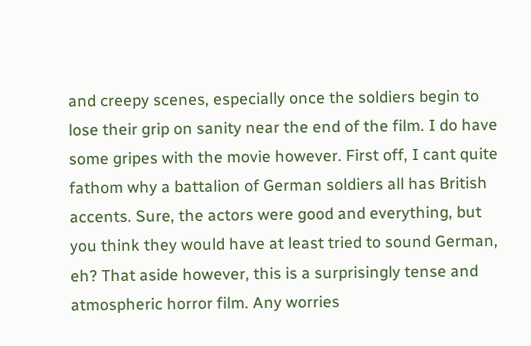and creepy scenes, especially once the soldiers begin to lose their grip on sanity near the end of the film. I do have some gripes with the movie however. First off, I cant quite fathom why a battalion of German soldiers all has British accents. Sure, the actors were good and everything, but you think they would have at least tried to sound German, eh? That aside however, this is a surprisingly tense and atmospheric horror film. Any worries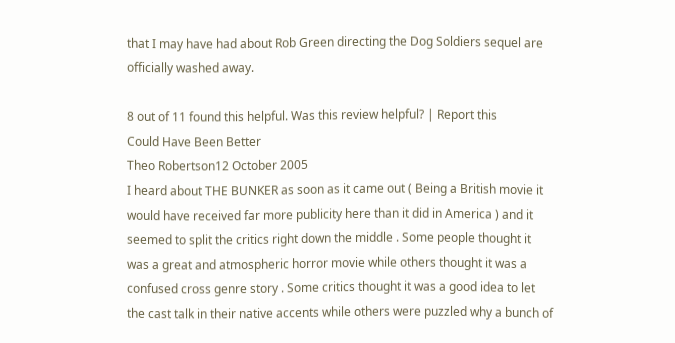that I may have had about Rob Green directing the Dog Soldiers sequel are officially washed away.

8 out of 11 found this helpful. Was this review helpful? | Report this
Could Have Been Better
Theo Robertson12 October 2005
I heard about THE BUNKER as soon as it came out ( Being a British movie it would have received far more publicity here than it did in America ) and it seemed to split the critics right down the middle . Some people thought it was a great and atmospheric horror movie while others thought it was a confused cross genre story . Some critics thought it was a good idea to let the cast talk in their native accents while others were puzzled why a bunch of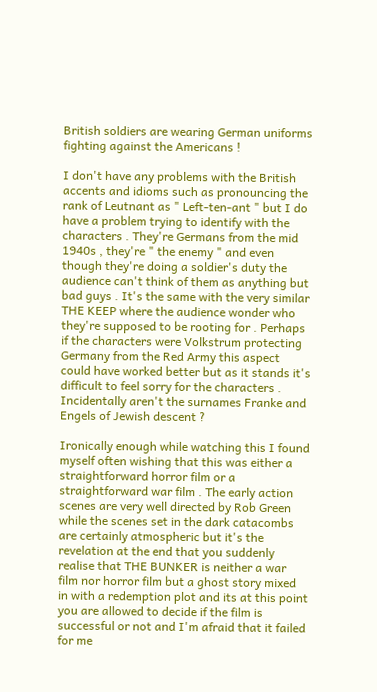British soldiers are wearing German uniforms fighting against the Americans !

I don't have any problems with the British accents and idioms such as pronouncing the rank of Leutnant as " Left-ten-ant " but I do have a problem trying to identify with the characters . They're Germans from the mid 1940s , they're " the enemy " and even though they're doing a soldier's duty the audience can't think of them as anything but bad guys . It's the same with the very similar THE KEEP where the audience wonder who they're supposed to be rooting for . Perhaps if the characters were Volkstrum protecting Germany from the Red Army this aspect could have worked better but as it stands it's difficult to feel sorry for the characters . Incidentally aren't the surnames Franke and Engels of Jewish descent ?

Ironically enough while watching this I found myself often wishing that this was either a straightforward horror film or a straightforward war film . The early action scenes are very well directed by Rob Green while the scenes set in the dark catacombs are certainly atmospheric but it's the revelation at the end that you suddenly realise that THE BUNKER is neither a war film nor horror film but a ghost story mixed in with a redemption plot and its at this point you are allowed to decide if the film is successful or not and I'm afraid that it failed for me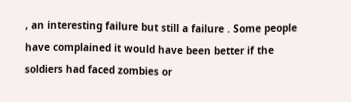, an interesting failure but still a failure . Some people have complained it would have been better if the soldiers had faced zombies or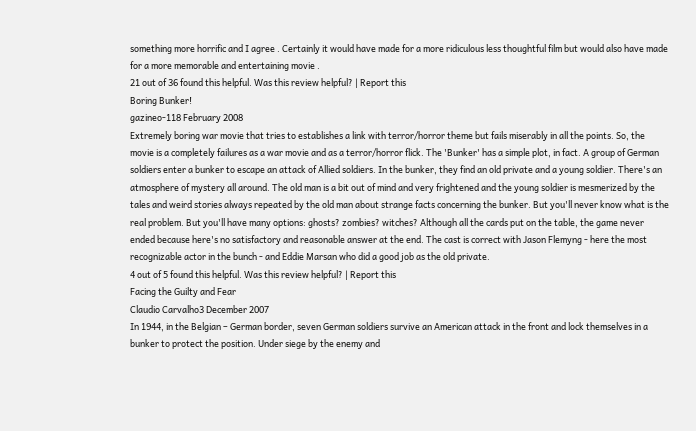something more horrific and I agree . Certainly it would have made for a more ridiculous less thoughtful film but would also have made for a more memorable and entertaining movie .
21 out of 36 found this helpful. Was this review helpful? | Report this
Boring Bunker!
gazineo-118 February 2008
Extremely boring war movie that tries to establishes a link with terror/horror theme but fails miserably in all the points. So, the movie is a completely failures as a war movie and as a terror/horror flick. The 'Bunker' has a simple plot, in fact. A group of German soldiers enter a bunker to escape an attack of Allied soldiers. In the bunker, they find an old private and a young soldier. There's an atmosphere of mystery all around. The old man is a bit out of mind and very frightened and the young soldier is mesmerized by the tales and weird stories always repeated by the old man about strange facts concerning the bunker. But you'll never know what is the real problem. But you'll have many options: ghosts? zombies? witches? Although all the cards put on the table, the game never ended because here's no satisfactory and reasonable answer at the end. The cast is correct with Jason Flemyng - here the most recognizable actor in the bunch - and Eddie Marsan who did a good job as the old private.
4 out of 5 found this helpful. Was this review helpful? | Report this
Facing the Guilty and Fear
Claudio Carvalho3 December 2007
In 1944, in the Belgian – German border, seven German soldiers survive an American attack in the front and lock themselves in a bunker to protect the position. Under siege by the enemy and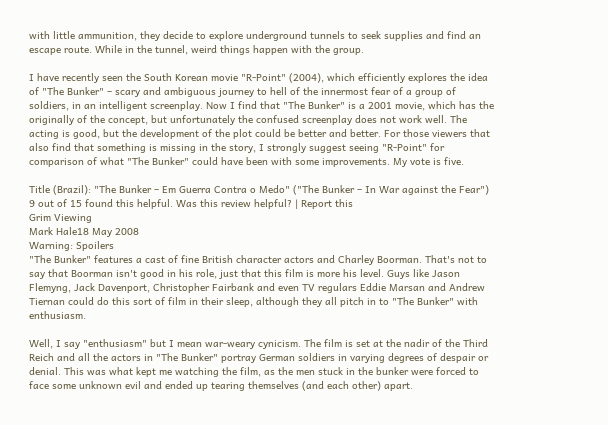with little ammunition, they decide to explore underground tunnels to seek supplies and find an escape route. While in the tunnel, weird things happen with the group.

I have recently seen the South Korean movie "R-Point" (2004), which efficiently explores the idea of "The Bunker" – scary and ambiguous journey to hell of the innermost fear of a group of soldiers, in an intelligent screenplay. Now I find that "The Bunker" is a 2001 movie, which has the originally of the concept, but unfortunately the confused screenplay does not work well. The acting is good, but the development of the plot could be better and better. For those viewers that also find that something is missing in the story, I strongly suggest seeing "R-Point" for comparison of what "The Bunker" could have been with some improvements. My vote is five.

Title (Brazil): "The Bunker – Em Guerra Contra o Medo" ("The Bunker – In War against the Fear")
9 out of 15 found this helpful. Was this review helpful? | Report this
Grim Viewing
Mark Hale18 May 2008
Warning: Spoilers
"The Bunker" features a cast of fine British character actors and Charley Boorman. That's not to say that Boorman isn't good in his role, just that this film is more his level. Guys like Jason Flemyng, Jack Davenport, Christopher Fairbank and even TV regulars Eddie Marsan and Andrew Tiernan could do this sort of film in their sleep, although they all pitch in to "The Bunker" with enthusiasm.

Well, I say "enthusiasm" but I mean war-weary cynicism. The film is set at the nadir of the Third Reich and all the actors in "The Bunker" portray German soldiers in varying degrees of despair or denial. This was what kept me watching the film, as the men stuck in the bunker were forced to face some unknown evil and ended up tearing themselves (and each other) apart.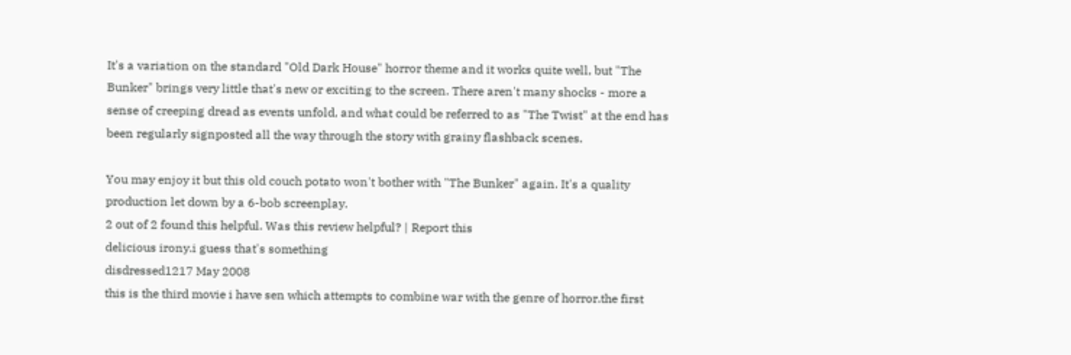It's a variation on the standard "Old Dark House" horror theme and it works quite well, but "The Bunker" brings very little that's new or exciting to the screen. There aren't many shocks - more a sense of creeping dread as events unfold, and what could be referred to as "The Twist" at the end has been regularly signposted all the way through the story with grainy flashback scenes.

You may enjoy it but this old couch potato won't bother with "The Bunker" again. It's a quality production let down by a 6-bob screenplay.
2 out of 2 found this helpful. Was this review helpful? | Report this
delicious irony.i guess that's something
disdressed1217 May 2008
this is the third movie i have sen which attempts to combine war with the genre of horror.the first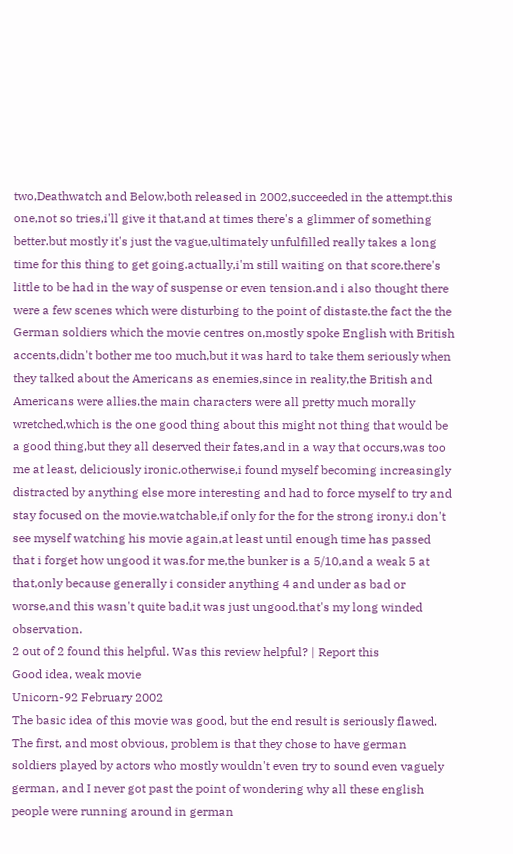two,Deathwatch and Below,both released in 2002,succeeded in the attempt.this one,not so tries,i'll give it that,and at times there's a glimmer of something better.but mostly it's just the vague,ultimately unfulfilled really takes a long time for this thing to get going.actually,i'm still waiting on that score.there's little to be had in the way of suspense or even tension.and i also thought there were a few scenes which were disturbing to the point of distaste.the fact the the German soldiers which the movie centres on,mostly spoke English with British accents,didn't bother me too much,but it was hard to take them seriously when they talked about the Americans as enemies,since in reality,the British and Americans were allies.the main characters were all pretty much morally wretched,which is the one good thing about this might not thing that would be a good thing,but they all deserved their fates,and in a way that occurs,was too me at least, deliciously ironic.otherwise,i found myself becoming increasingly distracted by anything else more interesting and had to force myself to try and stay focused on the movie.watchable,if only for the for the strong irony.i don't see myself watching his movie again,at least until enough time has passed that i forget how ungood it was.for me,the bunker is a 5/10,and a weak 5 at that,only because generally i consider anything 4 and under as bad or worse,and this wasn't quite bad,it was just ungood.that's my long winded observation.
2 out of 2 found this helpful. Was this review helpful? | Report this
Good idea, weak movie
Unicorn-92 February 2002
The basic idea of this movie was good, but the end result is seriously flawed. The first, and most obvious, problem is that they chose to have german soldiers played by actors who mostly wouldn't even try to sound even vaguely german, and I never got past the point of wondering why all these english people were running around in german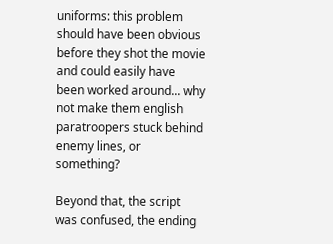uniforms: this problem should have been obvious before they shot the movie and could easily have been worked around... why not make them english paratroopers stuck behind enemy lines, or something?

Beyond that, the script was confused, the ending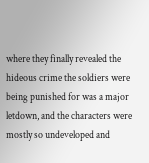where they finally revealed the hideous crime the soldiers were being punished for was a major letdown, and the characters were mostly so undeveloped and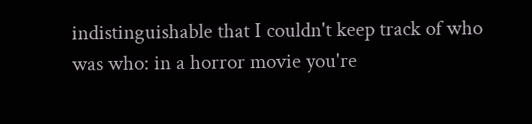indistinguishable that I couldn't keep track of who was who: in a horror movie you're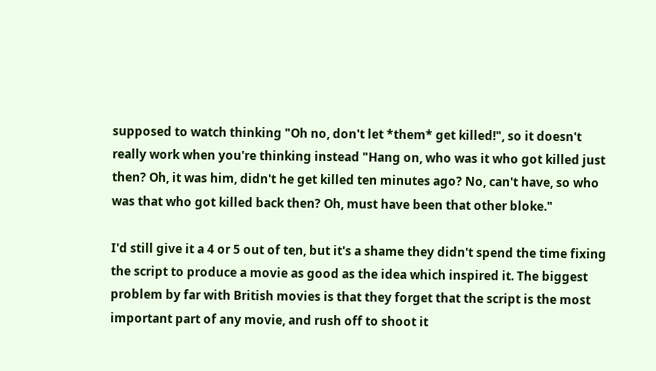supposed to watch thinking "Oh no, don't let *them* get killed!", so it doesn't really work when you're thinking instead "Hang on, who was it who got killed just then? Oh, it was him, didn't he get killed ten minutes ago? No, can't have, so who was that who got killed back then? Oh, must have been that other bloke."

I'd still give it a 4 or 5 out of ten, but it's a shame they didn't spend the time fixing the script to produce a movie as good as the idea which inspired it. The biggest problem by far with British movies is that they forget that the script is the most important part of any movie, and rush off to shoot it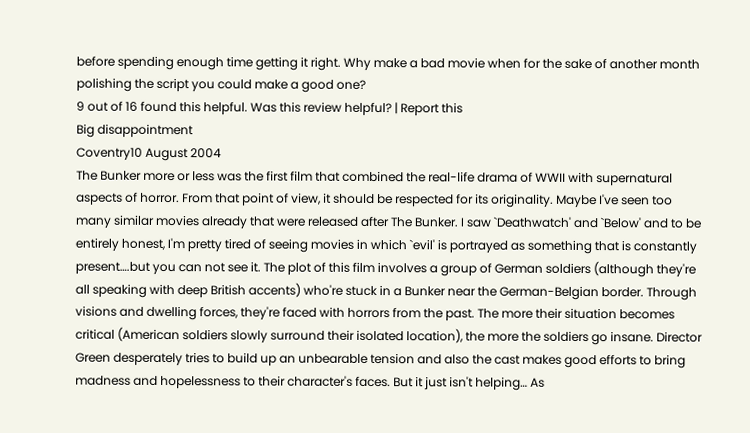before spending enough time getting it right. Why make a bad movie when for the sake of another month polishing the script you could make a good one?
9 out of 16 found this helpful. Was this review helpful? | Report this
Big disappointment
Coventry10 August 2004
The Bunker more or less was the first film that combined the real-life drama of WWII with supernatural aspects of horror. From that point of view, it should be respected for its originality. Maybe I've seen too many similar movies already that were released after The Bunker. I saw `Deathwatch' and `Below' and to be entirely honest, I'm pretty tired of seeing movies in which `evil' is portrayed as something that is constantly present….but you can not see it. The plot of this film involves a group of German soldiers (although they're all speaking with deep British accents) who're stuck in a Bunker near the German-Belgian border. Through visions and dwelling forces, they're faced with horrors from the past. The more their situation becomes critical (American soldiers slowly surround their isolated location), the more the soldiers go insane. Director Green desperately tries to build up an unbearable tension and also the cast makes good efforts to bring madness and hopelessness to their character's faces. But it just isn't helping… As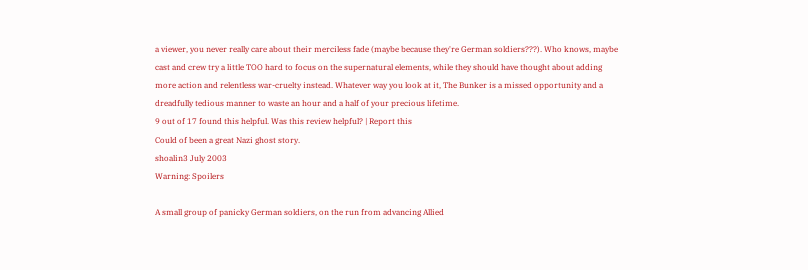a viewer, you never really care about their merciless fade (maybe because they're German soldiers???). Who knows, maybe cast and crew try a little TOO hard to focus on the supernatural elements, while they should have thought about adding more action and relentless war-cruelty instead. Whatever way you look at it, The Bunker is a missed opportunity and a dreadfully tedious manner to waste an hour and a half of your precious lifetime.
9 out of 17 found this helpful. Was this review helpful? | Report this
Could of been a great Nazi ghost story.
shoalin3 July 2003
Warning: Spoilers

A small group of panicky German soldiers, on the run from advancing Allied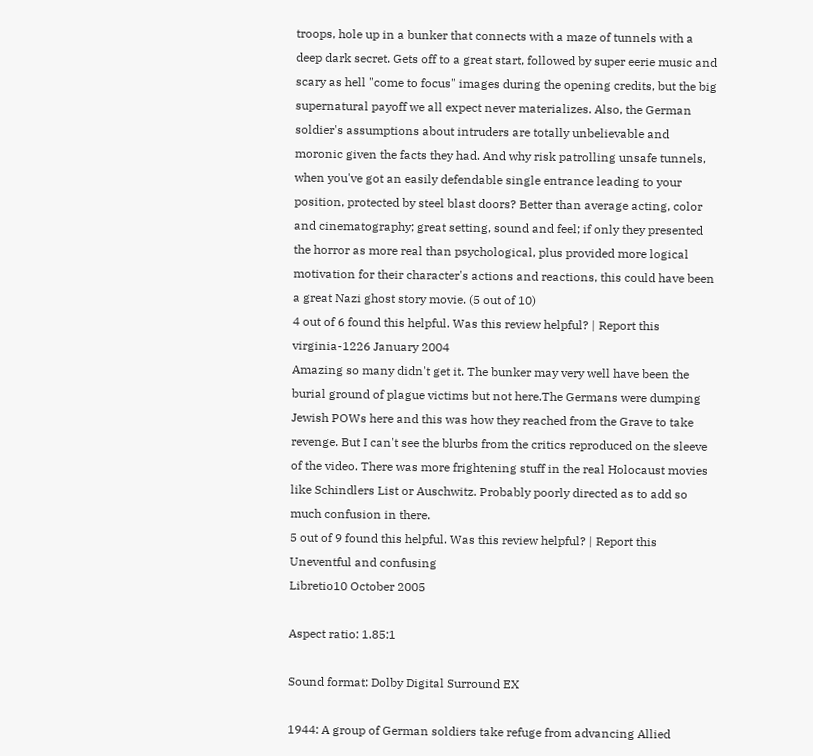troops, hole up in a bunker that connects with a maze of tunnels with a deep dark secret. Gets off to a great start, followed by super eerie music and scary as hell "come to focus" images during the opening credits, but the big supernatural payoff we all expect never materializes. Also, the German soldier's assumptions about intruders are totally unbelievable and moronic given the facts they had. And why risk patrolling unsafe tunnels, when you've got an easily defendable single entrance leading to your position, protected by steel blast doors? Better than average acting, color and cinematography; great setting, sound and feel; if only they presented the horror as more real than psychological, plus provided more logical motivation for their character's actions and reactions, this could have been a great Nazi ghost story movie. (5 out of 10)
4 out of 6 found this helpful. Was this review helpful? | Report this
virginia-1226 January 2004
Amazing so many didn't get it. The bunker may very well have been the burial ground of plague victims but not here.The Germans were dumping Jewish POWs here and this was how they reached from the Grave to take revenge. But I can't see the blurbs from the critics reproduced on the sleeve of the video. There was more frightening stuff in the real Holocaust movies like Schindlers List or Auschwitz. Probably poorly directed as to add so much confusion in there.
5 out of 9 found this helpful. Was this review helpful? | Report this
Uneventful and confusing
Libretio10 October 2005

Aspect ratio: 1.85:1

Sound format: Dolby Digital Surround EX

1944: A group of German soldiers take refuge from advancing Allied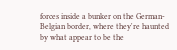forces inside a bunker on the German-Belgian border, where they're haunted by what appear to be the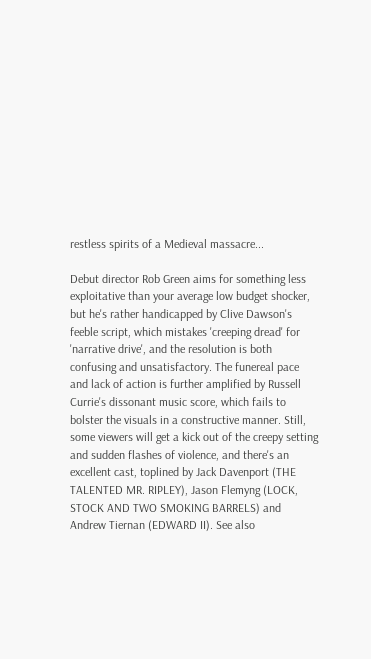restless spirits of a Medieval massacre...

Debut director Rob Green aims for something less exploitative than your average low budget shocker, but he's rather handicapped by Clive Dawson's feeble script, which mistakes 'creeping dread' for 'narrative drive', and the resolution is both confusing and unsatisfactory. The funereal pace and lack of action is further amplified by Russell Currie's dissonant music score, which fails to bolster the visuals in a constructive manner. Still, some viewers will get a kick out of the creepy setting and sudden flashes of violence, and there's an excellent cast, toplined by Jack Davenport (THE TALENTED MR. RIPLEY), Jason Flemyng (LOCK, STOCK AND TWO SMOKING BARRELS) and Andrew Tiernan (EDWARD II). See also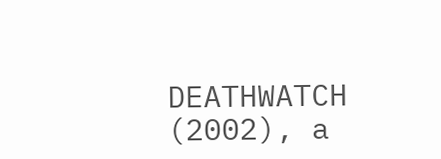DEATHWATCH (2002), a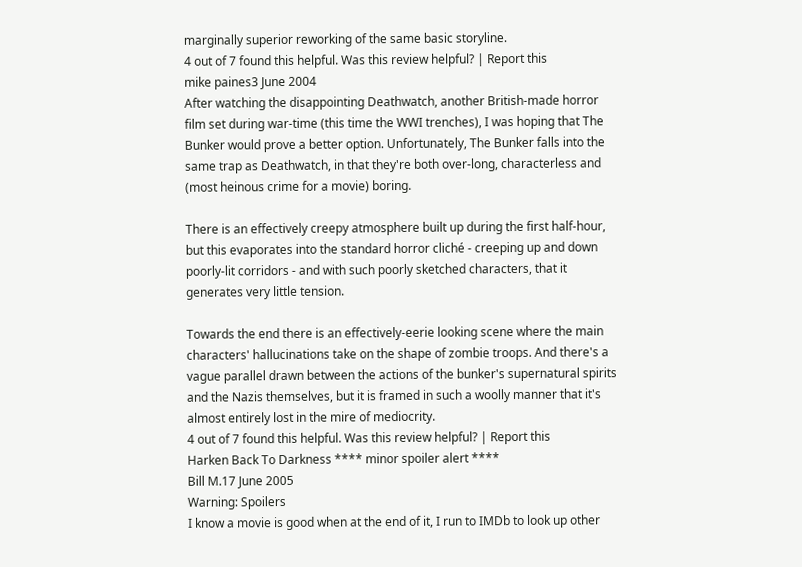marginally superior reworking of the same basic storyline.
4 out of 7 found this helpful. Was this review helpful? | Report this
mike paines3 June 2004
After watching the disappointing Deathwatch, another British-made horror film set during war-time (this time the WWI trenches), I was hoping that The Bunker would prove a better option. Unfortunately, The Bunker falls into the same trap as Deathwatch, in that they're both over-long, characterless and (most heinous crime for a movie) boring.

There is an effectively creepy atmosphere built up during the first half-hour, but this evaporates into the standard horror cliché - creeping up and down poorly-lit corridors - and with such poorly sketched characters, that it generates very little tension.

Towards the end there is an effectively-eerie looking scene where the main characters' hallucinations take on the shape of zombie troops. And there's a vague parallel drawn between the actions of the bunker's supernatural spirits and the Nazis themselves, but it is framed in such a woolly manner that it's almost entirely lost in the mire of mediocrity.
4 out of 7 found this helpful. Was this review helpful? | Report this
Harken Back To Darkness **** minor spoiler alert ****
Bill M.17 June 2005
Warning: Spoilers
I know a movie is good when at the end of it, I run to IMDb to look up other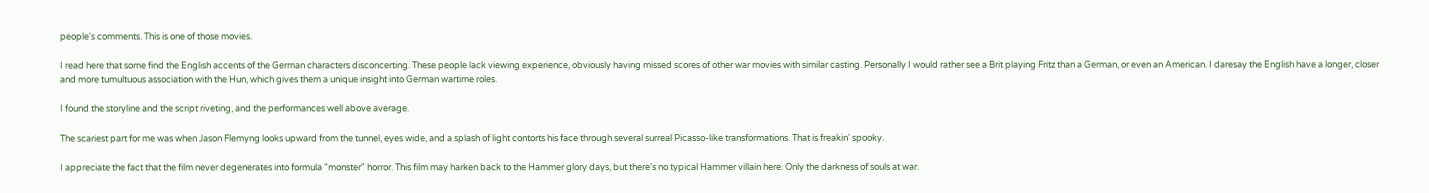people's comments. This is one of those movies.

I read here that some find the English accents of the German characters disconcerting. These people lack viewing experience, obviously having missed scores of other war movies with similar casting. Personally I would rather see a Brit playing Fritz than a German, or even an American. I daresay the English have a longer, closer and more tumultuous association with the Hun, which gives them a unique insight into German wartime roles.

I found the storyline and the script riveting, and the performances well above average.

The scariest part for me was when Jason Flemyng looks upward from the tunnel, eyes wide, and a splash of light contorts his face through several surreal Picasso-like transformations. That is freakin' spooky.

I appreciate the fact that the film never degenerates into formula "monster" horror. This film may harken back to the Hammer glory days, but there's no typical Hammer villain here. Only the darkness of souls at war.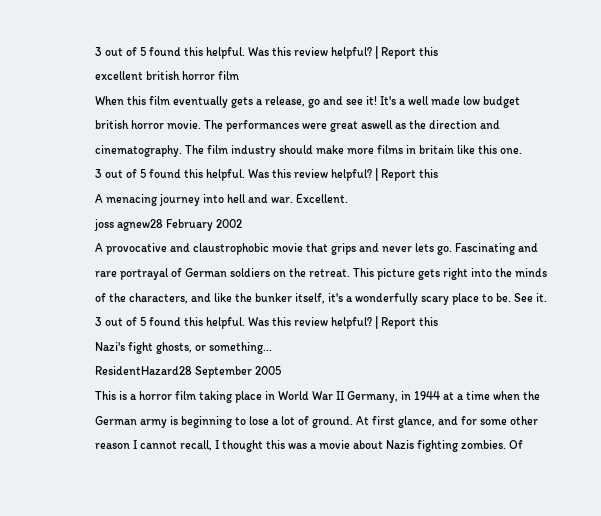3 out of 5 found this helpful. Was this review helpful? | Report this
excellent british horror film
When this film eventually gets a release, go and see it! It's a well made low budget british horror movie. The performances were great aswell as the direction and cinematography. The film industry should make more films in britain like this one.
3 out of 5 found this helpful. Was this review helpful? | Report this
A menacing journey into hell and war. Excellent.
joss agnew28 February 2002
A provocative and claustrophobic movie that grips and never lets go. Fascinating and rare portrayal of German soldiers on the retreat. This picture gets right into the minds of the characters, and like the bunker itself, it's a wonderfully scary place to be. See it.
3 out of 5 found this helpful. Was this review helpful? | Report this
Nazi's fight ghosts, or something...
ResidentHazard28 September 2005
This is a horror film taking place in World War II Germany, in 1944 at a time when the German army is beginning to lose a lot of ground. At first glance, and for some other reason I cannot recall, I thought this was a movie about Nazis fighting zombies. Of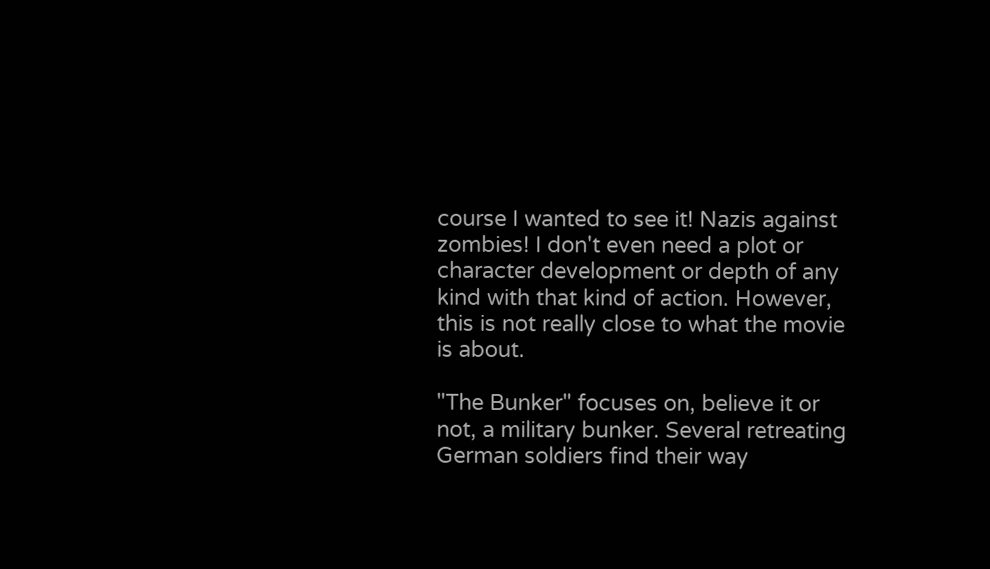course I wanted to see it! Nazis against zombies! I don't even need a plot or character development or depth of any kind with that kind of action. However, this is not really close to what the movie is about.

"The Bunker" focuses on, believe it or not, a military bunker. Several retreating German soldiers find their way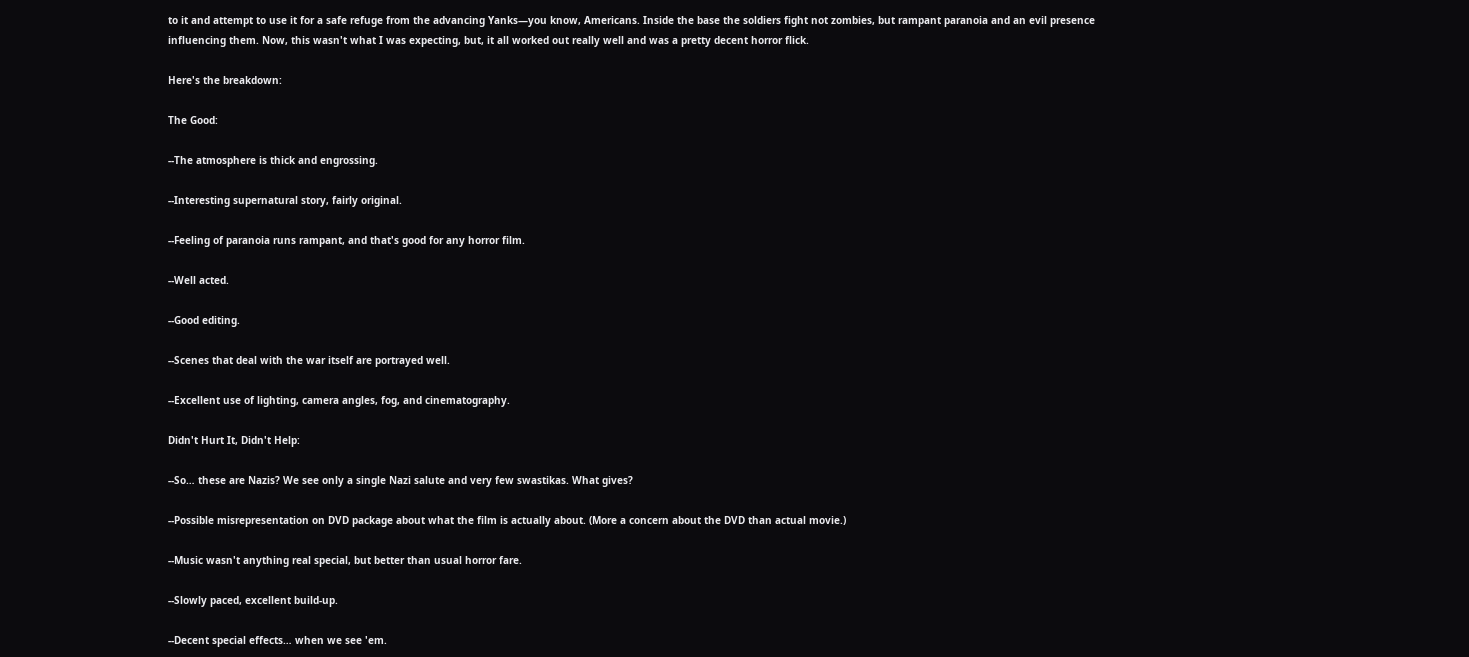to it and attempt to use it for a safe refuge from the advancing Yanks—you know, Americans. Inside the base the soldiers fight not zombies, but rampant paranoia and an evil presence influencing them. Now, this wasn't what I was expecting, but, it all worked out really well and was a pretty decent horror flick.

Here's the breakdown:

The Good:

--The atmosphere is thick and engrossing.

--Interesting supernatural story, fairly original.

--Feeling of paranoia runs rampant, and that's good for any horror film.

--Well acted.

--Good editing.

--Scenes that deal with the war itself are portrayed well.

--Excellent use of lighting, camera angles, fog, and cinematography.

Didn't Hurt It, Didn't Help:

--So… these are Nazis? We see only a single Nazi salute and very few swastikas. What gives?

--Possible misrepresentation on DVD package about what the film is actually about. (More a concern about the DVD than actual movie.)

--Music wasn't anything real special, but better than usual horror fare.

--Slowly paced, excellent build-up.

--Decent special effects… when we see 'em.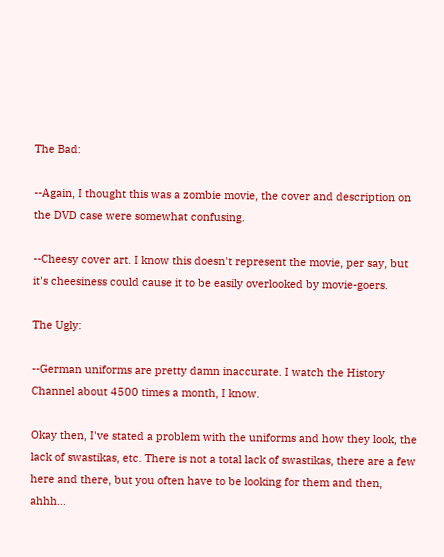The Bad:

--Again, I thought this was a zombie movie, the cover and description on the DVD case were somewhat confusing.

--Cheesy cover art. I know this doesn't represent the movie, per say, but it's cheesiness could cause it to be easily overlooked by movie-goers.

The Ugly:

--German uniforms are pretty damn inaccurate. I watch the History Channel about 4500 times a month, I know.

Okay then, I've stated a problem with the uniforms and how they look, the lack of swastikas, etc. There is not a total lack of swastikas, there are a few here and there, but you often have to be looking for them and then, ahhh…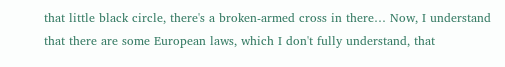that little black circle, there's a broken-armed cross in there… Now, I understand that there are some European laws, which I don't fully understand, that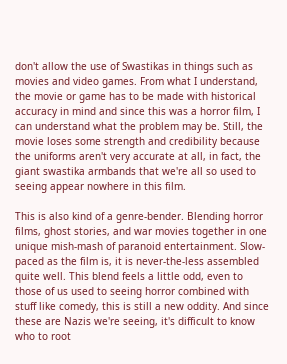don't allow the use of Swastikas in things such as movies and video games. From what I understand, the movie or game has to be made with historical accuracy in mind and since this was a horror film, I can understand what the problem may be. Still, the movie loses some strength and credibility because the uniforms aren't very accurate at all, in fact, the giant swastika armbands that we're all so used to seeing appear nowhere in this film.

This is also kind of a genre-bender. Blending horror films, ghost stories, and war movies together in one unique mish-mash of paranoid entertainment. Slow-paced as the film is, it is never-the-less assembled quite well. This blend feels a little odd, even to those of us used to seeing horror combined with stuff like comedy, this is still a new oddity. And since these are Nazis we're seeing, it's difficult to know who to root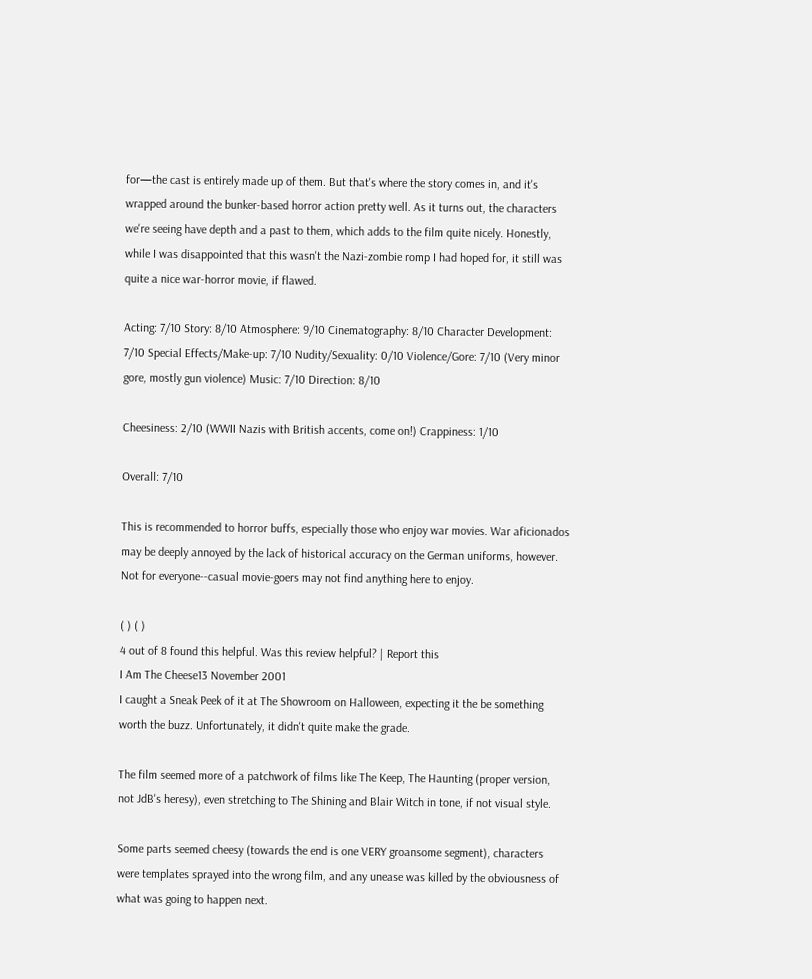for—the cast is entirely made up of them. But that's where the story comes in, and it's wrapped around the bunker-based horror action pretty well. As it turns out, the characters we're seeing have depth and a past to them, which adds to the film quite nicely. Honestly, while I was disappointed that this wasn't the Nazi-zombie romp I had hoped for, it still was quite a nice war-horror movie, if flawed.

Acting: 7/10 Story: 8/10 Atmosphere: 9/10 Cinematography: 8/10 Character Development: 7/10 Special Effects/Make-up: 7/10 Nudity/Sexuality: 0/10 Violence/Gore: 7/10 (Very minor gore, mostly gun violence) Music: 7/10 Direction: 8/10

Cheesiness: 2/10 (WWII Nazis with British accents, come on!) Crappiness: 1/10

Overall: 7/10

This is recommended to horror buffs, especially those who enjoy war movies. War aficionados may be deeply annoyed by the lack of historical accuracy on the German uniforms, however. Not for everyone--casual movie-goers may not find anything here to enjoy.

( ) ( )
4 out of 8 found this helpful. Was this review helpful? | Report this
I Am The Cheese13 November 2001
I caught a Sneak Peek of it at The Showroom on Halloween, expecting it the be something worth the buzz. Unfortunately, it didn't quite make the grade.

The film seemed more of a patchwork of films like The Keep, The Haunting (proper version, not JdB's heresy), even stretching to The Shining and Blair Witch in tone, if not visual style.

Some parts seemed cheesy (towards the end is one VERY groansome segment), characters were templates sprayed into the wrong film, and any unease was killed by the obviousness of what was going to happen next.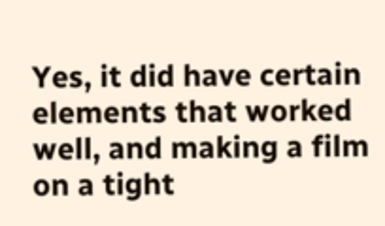Yes, it did have certain elements that worked well, and making a film on a tight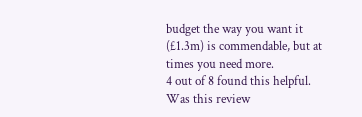budget the way you want it (£1.3m) is commendable, but at times you need more.
4 out of 8 found this helpful. Was this review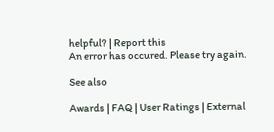helpful? | Report this
An error has occured. Please try again.

See also

Awards | FAQ | User Ratings | External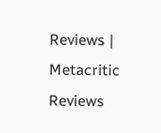Reviews | Metacritic Reviews